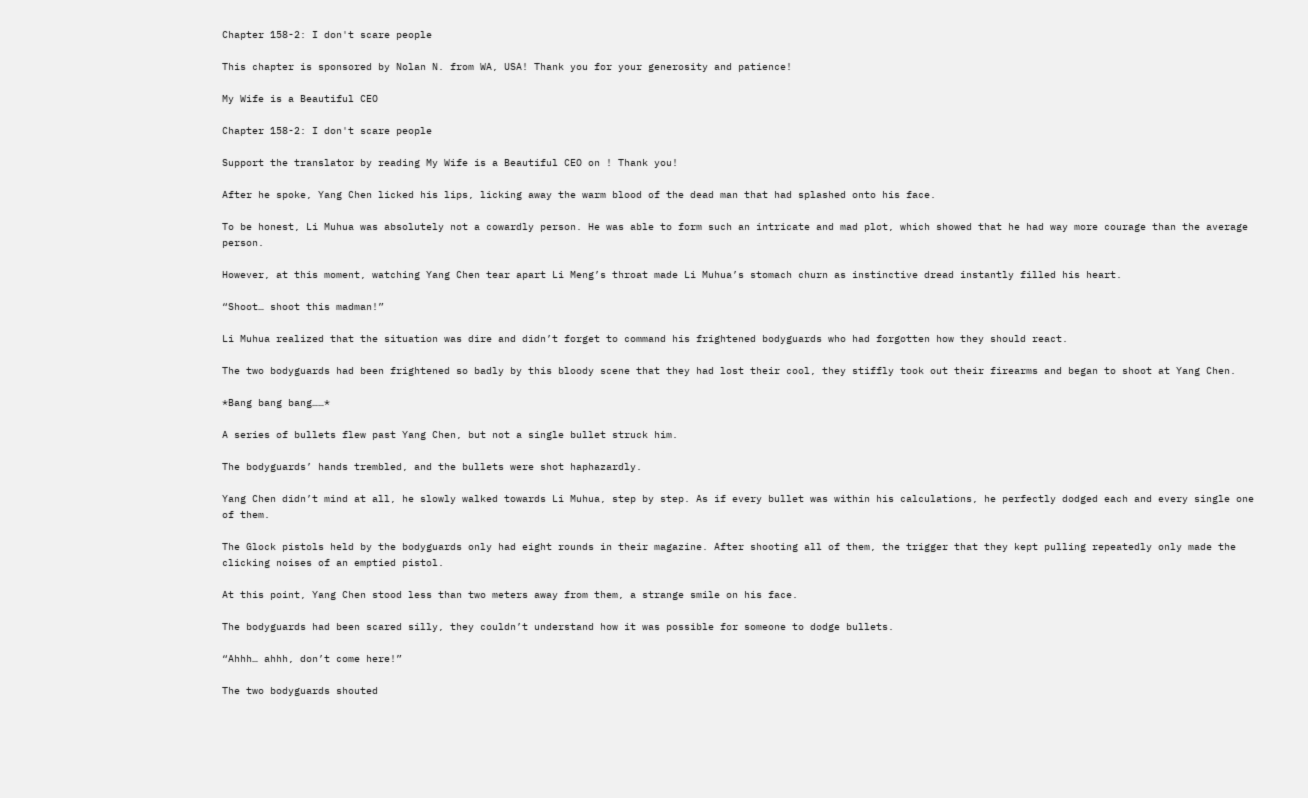Chapter 158-2: I don't scare people

This chapter is sponsored by Nolan N. from WA, USA! Thank you for your generosity and patience!

My Wife is a Beautiful CEO

Chapter 158-2: I don't scare people

Support the translator by reading My Wife is a Beautiful CEO on ! Thank you!

After he spoke, Yang Chen licked his lips, licking away the warm blood of the dead man that had splashed onto his face.

To be honest, Li Muhua was absolutely not a cowardly person. He was able to form such an intricate and mad plot, which showed that he had way more courage than the average person.

However, at this moment, watching Yang Chen tear apart Li Meng’s throat made Li Muhua’s stomach churn as instinctive dread instantly filled his heart.

“Shoot… shoot this madman!”

Li Muhua realized that the situation was dire and didn’t forget to command his frightened bodyguards who had forgotten how they should react.

The two bodyguards had been frightened so badly by this bloody scene that they had lost their cool, they stiffly took out their firearms and began to shoot at Yang Chen.

*Bang bang bang……*

A series of bullets flew past Yang Chen, but not a single bullet struck him.

The bodyguards’ hands trembled, and the bullets were shot haphazardly.

Yang Chen didn’t mind at all, he slowly walked towards Li Muhua, step by step. As if every bullet was within his calculations, he perfectly dodged each and every single one of them.

The Glock pistols held by the bodyguards only had eight rounds in their magazine. After shooting all of them, the trigger that they kept pulling repeatedly only made the clicking noises of an emptied pistol.

At this point, Yang Chen stood less than two meters away from them, a strange smile on his face.

The bodyguards had been scared silly, they couldn’t understand how it was possible for someone to dodge bullets.

“Ahhh… ahhh, don’t come here!”

The two bodyguards shouted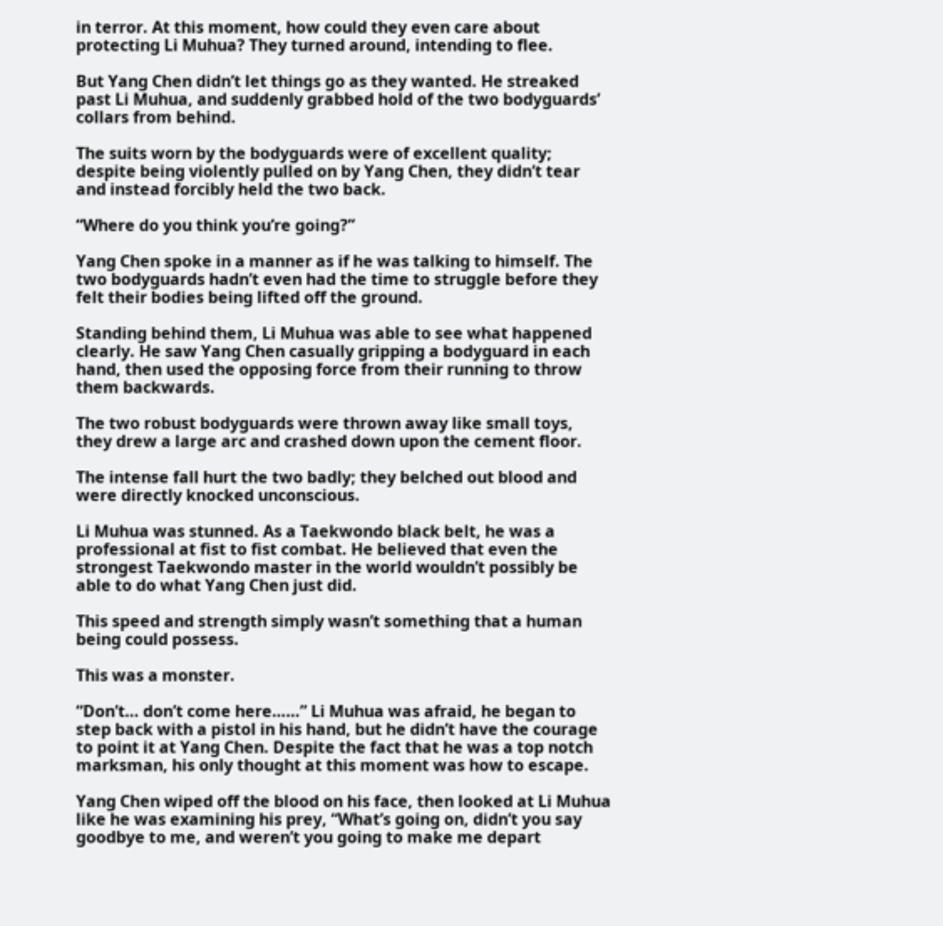in terror. At this moment, how could they even care about protecting Li Muhua? They turned around, intending to flee.

But Yang Chen didn’t let things go as they wanted. He streaked past Li Muhua, and suddenly grabbed hold of the two bodyguards’ collars from behind.

The suits worn by the bodyguards were of excellent quality; despite being violently pulled on by Yang Chen, they didn’t tear and instead forcibly held the two back.

“Where do you think you’re going?”

Yang Chen spoke in a manner as if he was talking to himself. The two bodyguards hadn’t even had the time to struggle before they felt their bodies being lifted off the ground.

Standing behind them, Li Muhua was able to see what happened clearly. He saw Yang Chen casually gripping a bodyguard in each hand, then used the opposing force from their running to throw them backwards.

The two robust bodyguards were thrown away like small toys, they drew a large arc and crashed down upon the cement floor.

The intense fall hurt the two badly; they belched out blood and were directly knocked unconscious.

Li Muhua was stunned. As a Taekwondo black belt, he was a professional at fist to fist combat. He believed that even the strongest Taekwondo master in the world wouldn’t possibly be able to do what Yang Chen just did.

This speed and strength simply wasn’t something that a human being could possess.

This was a monster.

“Don’t… don’t come here……” Li Muhua was afraid, he began to step back with a pistol in his hand, but he didn’t have the courage to point it at Yang Chen. Despite the fact that he was a top notch marksman, his only thought at this moment was how to escape.

Yang Chen wiped off the blood on his face, then looked at Li Muhua like he was examining his prey, “What’s going on, didn’t you say goodbye to me, and weren’t you going to make me depart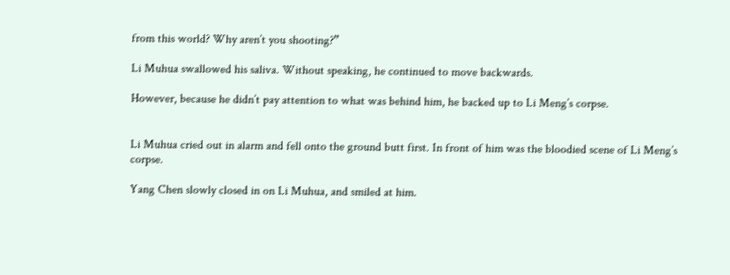from this world? Why aren’t you shooting?”

Li Muhua swallowed his saliva. Without speaking, he continued to move backwards.

However, because he didn’t pay attention to what was behind him, he backed up to Li Meng’s corpse.


Li Muhua cried out in alarm and fell onto the ground butt first. In front of him was the bloodied scene of Li Meng’s corpse.

Yang Chen slowly closed in on Li Muhua, and smiled at him.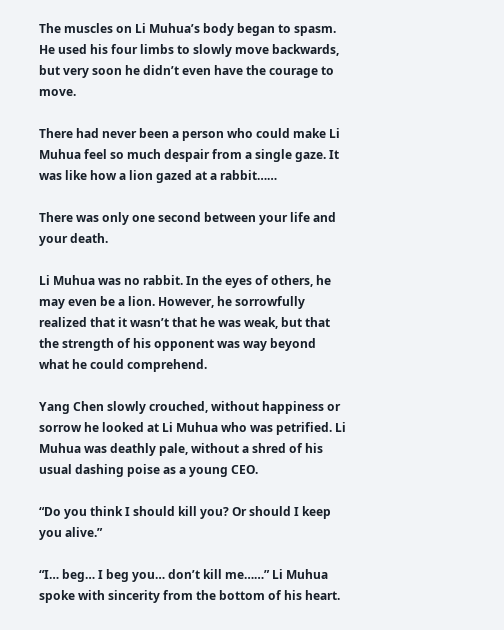The muscles on Li Muhua’s body began to spasm. He used his four limbs to slowly move backwards, but very soon he didn’t even have the courage to move.

There had never been a person who could make Li Muhua feel so much despair from a single gaze. It was like how a lion gazed at a rabbit……

There was only one second between your life and your death.

Li Muhua was no rabbit. In the eyes of others, he may even be a lion. However, he sorrowfully realized that it wasn’t that he was weak, but that the strength of his opponent was way beyond what he could comprehend.

Yang Chen slowly crouched, without happiness or sorrow he looked at Li Muhua who was petrified. Li Muhua was deathly pale, without a shred of his usual dashing poise as a young CEO.

“Do you think I should kill you? Or should I keep you alive.”

“I… beg… I beg you… don’t kill me……” Li Muhua spoke with sincerity from the bottom of his heart.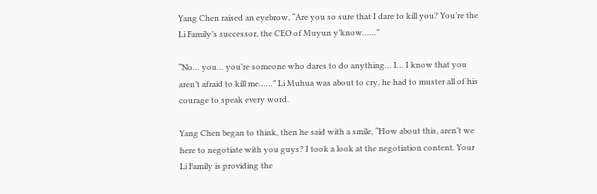Yang Chen raised an eyebrow, “Are you so sure that I dare to kill you? You’re the Li Family’s successor, the CEO of Muyun y’know……”

“No… you… you’re someone who dares to do anything… I… I know that you aren’t afraid to kill me……” Li Muhua was about to cry, he had to muster all of his courage to speak every word.

Yang Chen began to think, then he said with a smile, “How about this, aren’t we here to negotiate with you guys? I took a look at the negotiation content. Your Li Family is providing the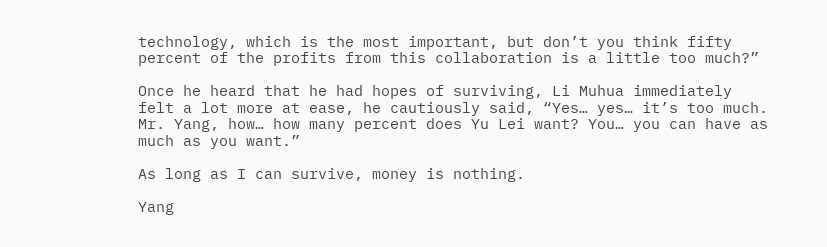technology, which is the most important, but don’t you think fifty percent of the profits from this collaboration is a little too much?”

Once he heard that he had hopes of surviving, Li Muhua immediately felt a lot more at ease, he cautiously said, “Yes… yes… it’s too much. Mr. Yang, how… how many percent does Yu Lei want? You… you can have as much as you want.”

As long as I can survive, money is nothing.

Yang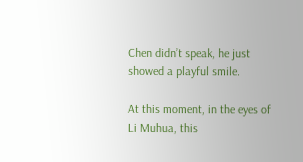Chen didn’t speak, he just showed a playful smile.

At this moment, in the eyes of Li Muhua, this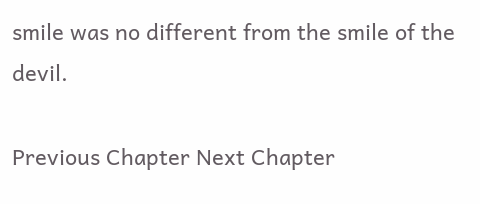smile was no different from the smile of the devil.

Previous Chapter Next Chapter